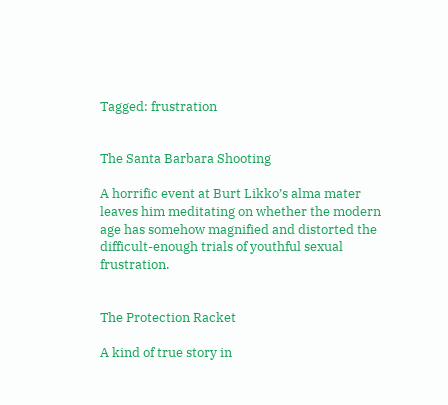Tagged: frustration


The Santa Barbara Shooting

A horrific event at Burt Likko’s alma mater leaves him meditating on whether the modern age has somehow magnified and distorted the difficult-enough trials of youthful sexual frustration.


The Protection Racket

A kind of true story in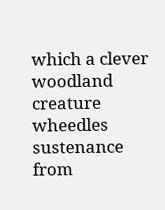which a clever woodland creature wheedles sustenance from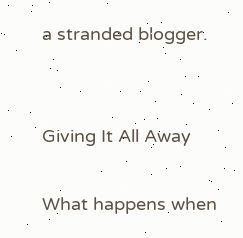a stranded blogger.


Giving It All Away

What happens when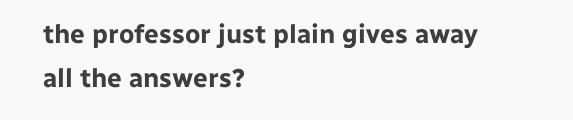the professor just plain gives away all the answers?